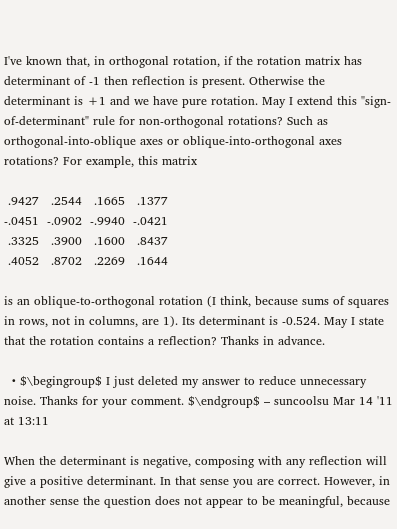I've known that, in orthogonal rotation, if the rotation matrix has determinant of -1 then reflection is present. Otherwise the determinant is +1 and we have pure rotation. May I extend this "sign-of-determinant" rule for non-orthogonal rotations? Such as orthogonal-into-oblique axes or oblique-into-orthogonal axes rotations? For example, this matrix

 .9427   .2544   .1665   .1377
-.0451  -.0902  -.9940  -.0421
 .3325   .3900   .1600   .8437
 .4052   .8702   .2269   .1644

is an oblique-to-orthogonal rotation (I think, because sums of squares in rows, not in columns, are 1). Its determinant is -0.524. May I state that the rotation contains a reflection? Thanks in advance.

  • $\begingroup$ I just deleted my answer to reduce unnecessary noise. Thanks for your comment. $\endgroup$ – suncoolsu Mar 14 '11 at 13:11

When the determinant is negative, composing with any reflection will give a positive determinant. In that sense you are correct. However, in another sense the question does not appear to be meaningful, because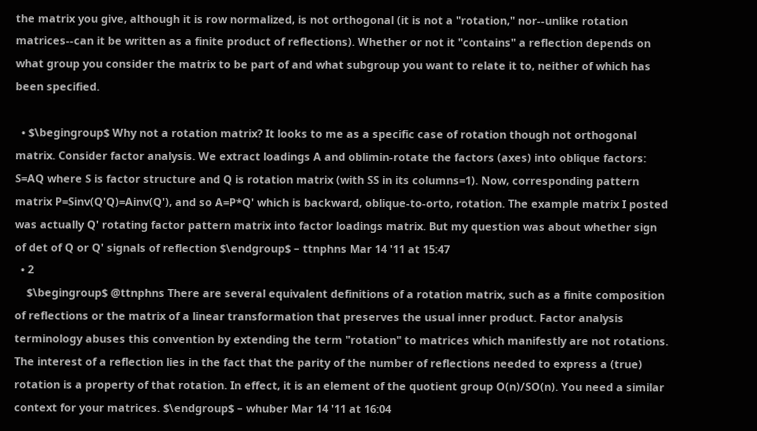the matrix you give, although it is row normalized, is not orthogonal (it is not a "rotation," nor--unlike rotation matrices--can it be written as a finite product of reflections). Whether or not it "contains" a reflection depends on what group you consider the matrix to be part of and what subgroup you want to relate it to, neither of which has been specified.

  • $\begingroup$ Why not a rotation matrix? It looks to me as a specific case of rotation though not orthogonal matrix. Consider factor analysis. We extract loadings A and oblimin-rotate the factors (axes) into oblique factors: S=AQ where S is factor structure and Q is rotation matrix (with SS in its columns=1). Now, corresponding pattern matrix P=Sinv(Q'Q)=Ainv(Q'), and so A=P*Q' which is backward, oblique-to-orto, rotation. The example matrix I posted was actually Q' rotating factor pattern matrix into factor loadings matrix. But my question was about whether sign of det of Q or Q' signals of reflection $\endgroup$ – ttnphns Mar 14 '11 at 15:47
  • 2
    $\begingroup$ @ttnphns There are several equivalent definitions of a rotation matrix, such as a finite composition of reflections or the matrix of a linear transformation that preserves the usual inner product. Factor analysis terminology abuses this convention by extending the term "rotation" to matrices which manifestly are not rotations. The interest of a reflection lies in the fact that the parity of the number of reflections needed to express a (true) rotation is a property of that rotation. In effect, it is an element of the quotient group O(n)/SO(n). You need a similar context for your matrices. $\endgroup$ – whuber Mar 14 '11 at 16:04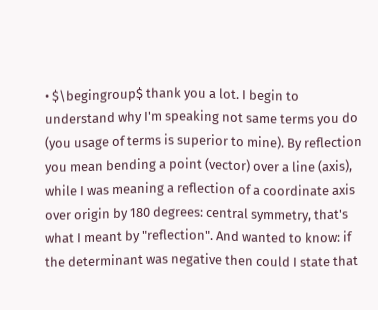• $\begingroup$ thank you a lot. I begin to understand why I'm speaking not same terms you do (you usage of terms is superior to mine). By reflection you mean bending a point (vector) over a line (axis), while I was meaning a reflection of a coordinate axis over origin by 180 degrees: central symmetry, that's what I meant by "reflection". And wanted to know: if the determinant was negative then could I state that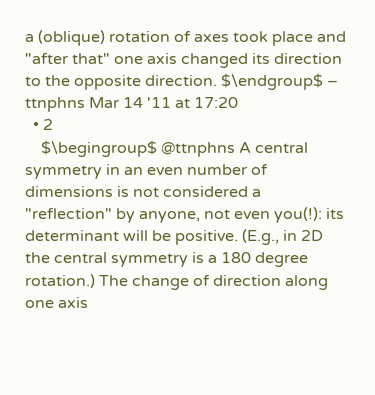a (oblique) rotation of axes took place and "after that" one axis changed its direction to the opposite direction. $\endgroup$ – ttnphns Mar 14 '11 at 17:20
  • 2
    $\begingroup$ @ttnphns A central symmetry in an even number of dimensions is not considered a "reflection" by anyone, not even you(!): its determinant will be positive. (E.g., in 2D the central symmetry is a 180 degree rotation.) The change of direction along one axis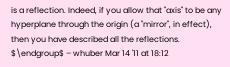is a reflection. Indeed, if you allow that "axis" to be any hyperplane through the origin (a "mirror", in effect), then you have described all the reflections. $\endgroup$ – whuber Mar 14 '11 at 18:12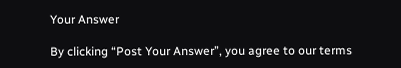Your Answer

By clicking “Post Your Answer”, you agree to our terms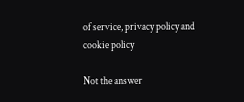of service, privacy policy and cookie policy

Not the answer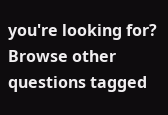you're looking for? Browse other questions tagged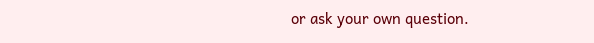or ask your own question.